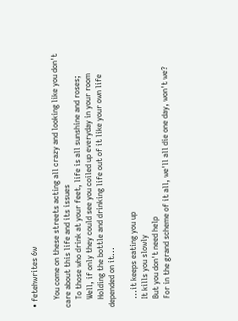• fetehwrites 6w

    You come on these streets acting all crazy and looking like you don't care about this life and its issues
    To those who drink at your feet, life is all sunshine and roses;
    Well, if only they could see you coiled up everyday in your room
    Holding the bottle and drinking life out of it like your own life depended on it...

    ...it keeps eating you up
    It kills you slowly
    But you don't need help
    For in the grand scheme of it all, we'll all die one day, won't we?